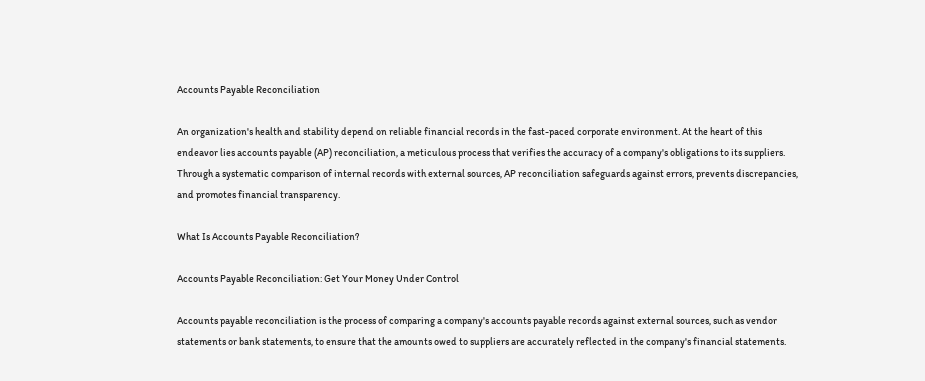Accounts Payable Reconciliation

An organization's health and stability depend on reliable financial records in the fast-paced corporate environment. At the heart of this endeavor lies accounts payable (AP) reconciliation, a meticulous process that verifies the accuracy of a company's obligations to its suppliers. Through a systematic comparison of internal records with external sources, AP reconciliation safeguards against errors, prevents discrepancies, and promotes financial transparency.

What Is Accounts Payable Reconciliation?

Accounts Payable Reconciliation: Get Your Money Under Control

Accounts payable reconciliation is the process of comparing a company's accounts payable records against external sources, such as vendor statements or bank statements, to ensure that the amounts owed to suppliers are accurately reflected in the company's financial statements.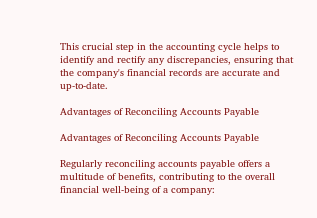This crucial step in the accounting cycle helps to identify and rectify any discrepancies, ensuring that the company's financial records are accurate and up-to-date.

Advantages of Reconciling Accounts Payable

Advantages of Reconciling Accounts Payable

Regularly reconciling accounts payable offers a multitude of benefits, contributing to the overall financial well-being of a company: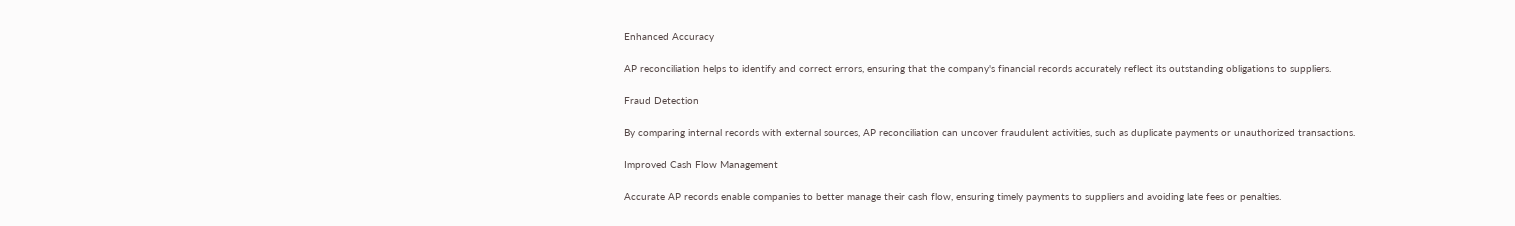Enhanced Accuracy

AP reconciliation helps to identify and correct errors, ensuring that the company's financial records accurately reflect its outstanding obligations to suppliers.

Fraud Detection

By comparing internal records with external sources, AP reconciliation can uncover fraudulent activities, such as duplicate payments or unauthorized transactions.

Improved Cash Flow Management

Accurate AP records enable companies to better manage their cash flow, ensuring timely payments to suppliers and avoiding late fees or penalties.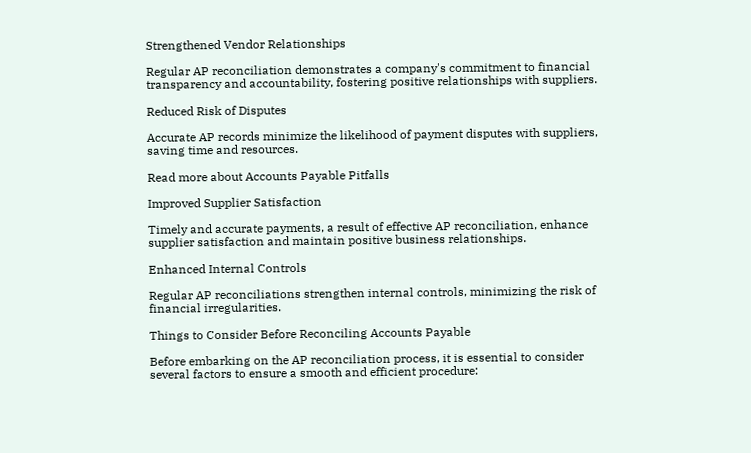Strengthened Vendor Relationships

Regular AP reconciliation demonstrates a company's commitment to financial transparency and accountability, fostering positive relationships with suppliers.

Reduced Risk of Disputes

Accurate AP records minimize the likelihood of payment disputes with suppliers, saving time and resources.

Read more about Accounts Payable Pitfalls

Improved Supplier Satisfaction

Timely and accurate payments, a result of effective AP reconciliation, enhance supplier satisfaction and maintain positive business relationships.

Enhanced Internal Controls

Regular AP reconciliations strengthen internal controls, minimizing the risk of financial irregularities.

Things to Consider Before Reconciling Accounts Payable

Before embarking on the AP reconciliation process, it is essential to consider several factors to ensure a smooth and efficient procedure: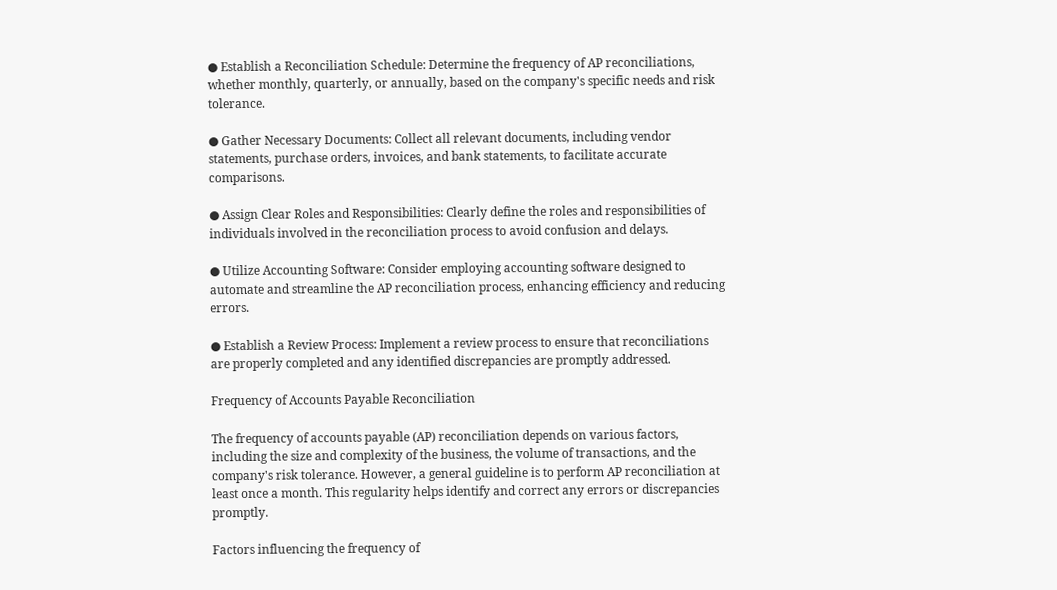● Establish a Reconciliation Schedule: Determine the frequency of AP reconciliations, whether monthly, quarterly, or annually, based on the company's specific needs and risk tolerance.

● Gather Necessary Documents: Collect all relevant documents, including vendor statements, purchase orders, invoices, and bank statements, to facilitate accurate comparisons.

● Assign Clear Roles and Responsibilities: Clearly define the roles and responsibilities of individuals involved in the reconciliation process to avoid confusion and delays.

● Utilize Accounting Software: Consider employing accounting software designed to automate and streamline the AP reconciliation process, enhancing efficiency and reducing errors.

● Establish a Review Process: Implement a review process to ensure that reconciliations are properly completed and any identified discrepancies are promptly addressed.

Frequency of Accounts Payable Reconciliation

The frequency of accounts payable (AP) reconciliation depends on various factors, including the size and complexity of the business, the volume of transactions, and the company's risk tolerance. However, a general guideline is to perform AP reconciliation at least once a month. This regularity helps identify and correct any errors or discrepancies promptly.

Factors influencing the frequency of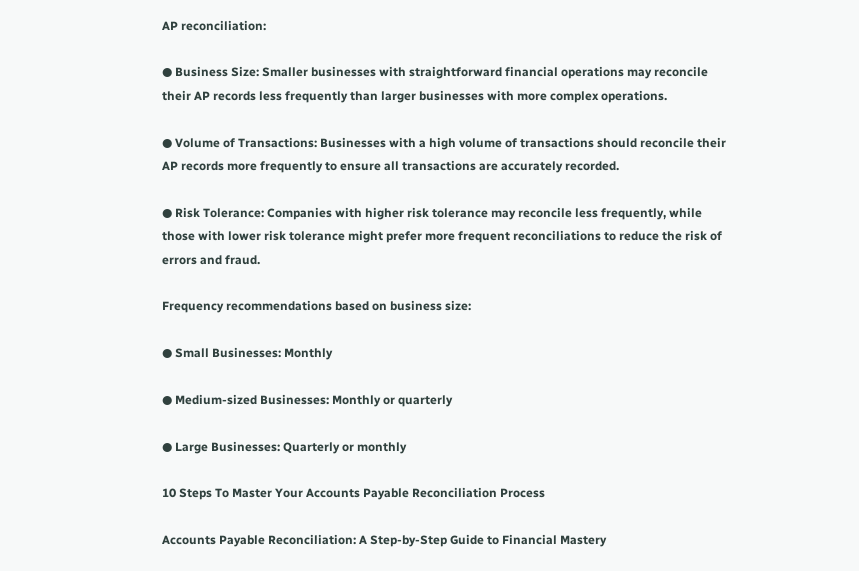AP reconciliation:

● Business Size: Smaller businesses with straightforward financial operations may reconcile their AP records less frequently than larger businesses with more complex operations.

● Volume of Transactions: Businesses with a high volume of transactions should reconcile their AP records more frequently to ensure all transactions are accurately recorded.

● Risk Tolerance: Companies with higher risk tolerance may reconcile less frequently, while those with lower risk tolerance might prefer more frequent reconciliations to reduce the risk of errors and fraud.

Frequency recommendations based on business size:

● Small Businesses: Monthly

● Medium-sized Businesses: Monthly or quarterly

● Large Businesses: Quarterly or monthly

10 Steps To Master Your Accounts Payable Reconciliation Process

Accounts Payable Reconciliation: A Step-by-Step Guide to Financial Mastery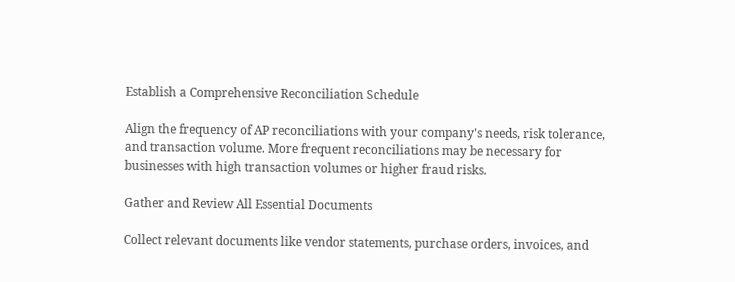Establish a Comprehensive Reconciliation Schedule

Align the frequency of AP reconciliations with your company's needs, risk tolerance, and transaction volume. More frequent reconciliations may be necessary for businesses with high transaction volumes or higher fraud risks.

Gather and Review All Essential Documents

Collect relevant documents like vendor statements, purchase orders, invoices, and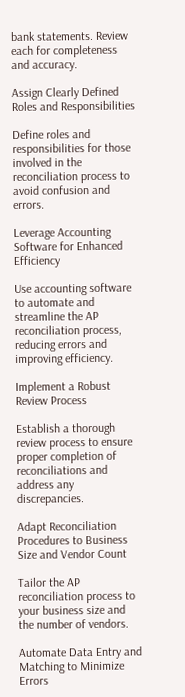bank statements. Review each for completeness and accuracy.

Assign Clearly Defined Roles and Responsibilities

Define roles and responsibilities for those involved in the reconciliation process to avoid confusion and errors.

Leverage Accounting Software for Enhanced Efficiency

Use accounting software to automate and streamline the AP reconciliation process, reducing errors and improving efficiency.

Implement a Robust Review Process

Establish a thorough review process to ensure proper completion of reconciliations and address any discrepancies.

Adapt Reconciliation Procedures to Business Size and Vendor Count

Tailor the AP reconciliation process to your business size and the number of vendors.

Automate Data Entry and Matching to Minimize Errors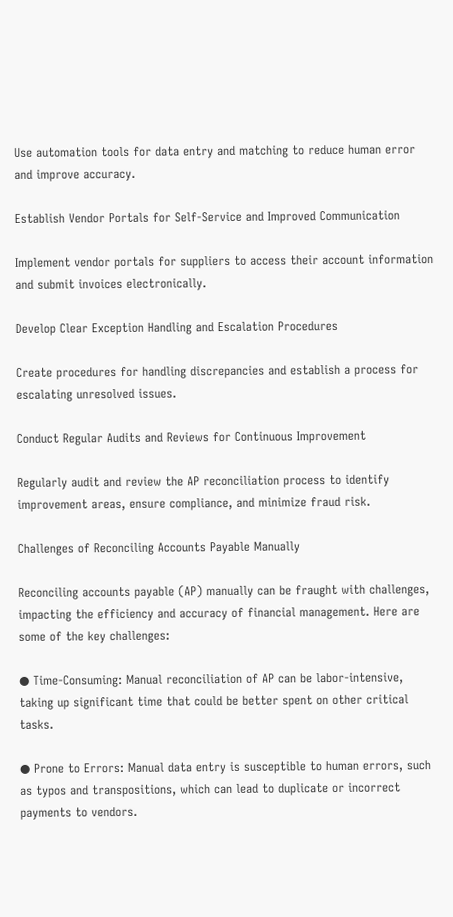Use automation tools for data entry and matching to reduce human error and improve accuracy.

Establish Vendor Portals for Self-Service and Improved Communication

Implement vendor portals for suppliers to access their account information and submit invoices electronically.

Develop Clear Exception Handling and Escalation Procedures

Create procedures for handling discrepancies and establish a process for escalating unresolved issues.

Conduct Regular Audits and Reviews for Continuous Improvement

Regularly audit and review the AP reconciliation process to identify improvement areas, ensure compliance, and minimize fraud risk.

Challenges of Reconciling Accounts Payable Manually

Reconciling accounts payable (AP) manually can be fraught with challenges, impacting the efficiency and accuracy of financial management. Here are some of the key challenges:

● Time-Consuming: Manual reconciliation of AP can be labor-intensive, taking up significant time that could be better spent on other critical tasks.

● Prone to Errors: Manual data entry is susceptible to human errors, such as typos and transpositions, which can lead to duplicate or incorrect payments to vendors.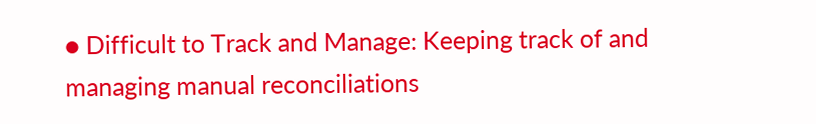● Difficult to Track and Manage: Keeping track of and managing manual reconciliations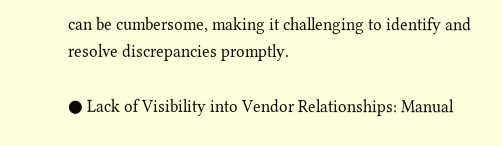can be cumbersome, making it challenging to identify and resolve discrepancies promptly.

● Lack of Visibility into Vendor Relationships: Manual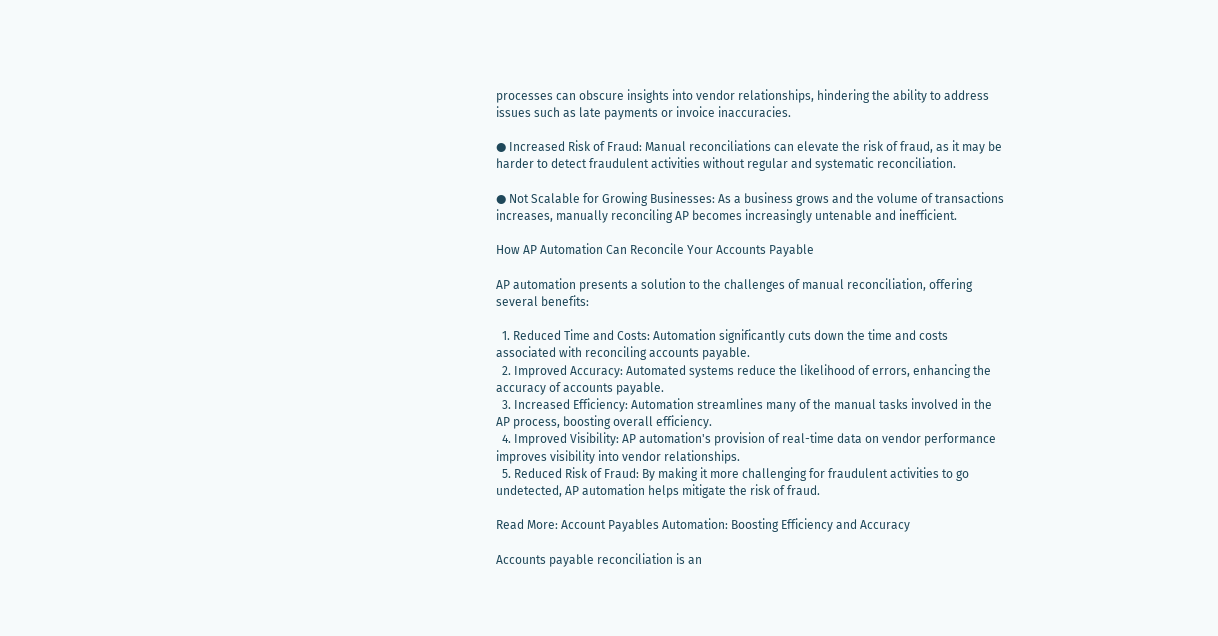processes can obscure insights into vendor relationships, hindering the ability to address issues such as late payments or invoice inaccuracies.

● Increased Risk of Fraud: Manual reconciliations can elevate the risk of fraud, as it may be harder to detect fraudulent activities without regular and systematic reconciliation.

● Not Scalable for Growing Businesses: As a business grows and the volume of transactions increases, manually reconciling AP becomes increasingly untenable and inefficient.

How AP Automation Can Reconcile Your Accounts Payable

AP automation presents a solution to the challenges of manual reconciliation, offering several benefits:

  1. Reduced Time and Costs: Automation significantly cuts down the time and costs associated with reconciling accounts payable.
  2. Improved Accuracy: Automated systems reduce the likelihood of errors, enhancing the accuracy of accounts payable.
  3. Increased Efficiency: Automation streamlines many of the manual tasks involved in the AP process, boosting overall efficiency.
  4. Improved Visibility: AP automation's provision of real-time data on vendor performance improves visibility into vendor relationships.
  5. Reduced Risk of Fraud: By making it more challenging for fraudulent activities to go undetected, AP automation helps mitigate the risk of fraud.

Read More: Account Payables Automation: Boosting Efficiency and Accuracy

Accounts payable reconciliation is an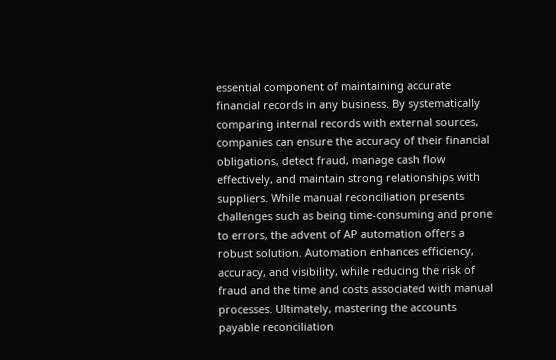essential component of maintaining accurate financial records in any business. By systematically comparing internal records with external sources, companies can ensure the accuracy of their financial obligations, detect fraud, manage cash flow effectively, and maintain strong relationships with suppliers. While manual reconciliation presents challenges such as being time-consuming and prone to errors, the advent of AP automation offers a robust solution. Automation enhances efficiency, accuracy, and visibility, while reducing the risk of fraud and the time and costs associated with manual processes. Ultimately, mastering the accounts payable reconciliation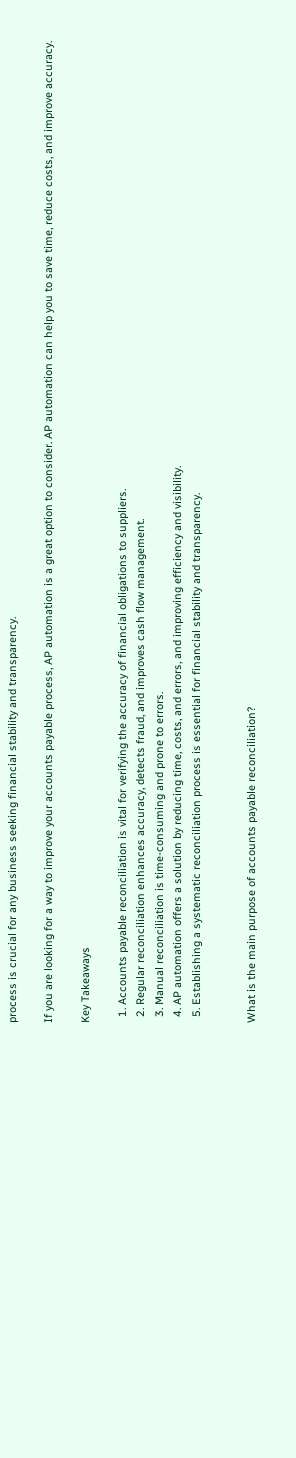process is crucial for any business seeking financial stability and transparency.

If you are looking for a way to improve your accounts payable process, AP automation is a great option to consider. AP automation can help you to save time, reduce costs, and improve accuracy.

Key Takeaways

  1. Accounts payable reconciliation is vital for verifying the accuracy of financial obligations to suppliers.
  2. Regular reconciliation enhances accuracy, detects fraud, and improves cash flow management.
  3. Manual reconciliation is time-consuming and prone to errors.
  4. AP automation offers a solution by reducing time, costs, and errors, and improving efficiency and visibility.
  5. Establishing a systematic reconciliation process is essential for financial stability and transparency.


What is the main purpose of accounts payable reconciliation?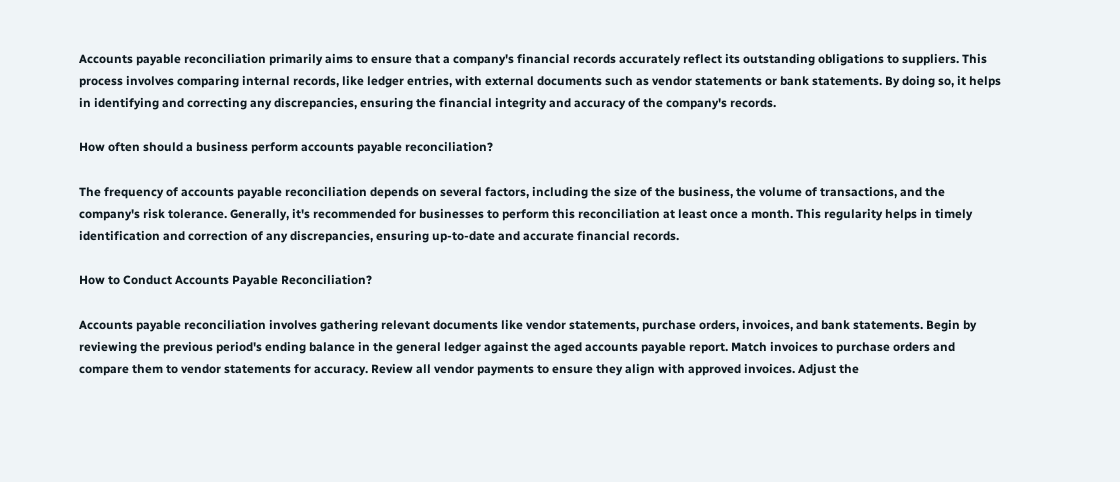Accounts payable reconciliation primarily aims to ensure that a company's financial records accurately reflect its outstanding obligations to suppliers. This process involves comparing internal records, like ledger entries, with external documents such as vendor statements or bank statements. By doing so, it helps in identifying and correcting any discrepancies, ensuring the financial integrity and accuracy of the company's records.

How often should a business perform accounts payable reconciliation?

The frequency of accounts payable reconciliation depends on several factors, including the size of the business, the volume of transactions, and the company's risk tolerance. Generally, it's recommended for businesses to perform this reconciliation at least once a month. This regularity helps in timely identification and correction of any discrepancies, ensuring up-to-date and accurate financial records.

How to Conduct Accounts Payable Reconciliation?

Accounts payable reconciliation involves gathering relevant documents like vendor statements, purchase orders, invoices, and bank statements. Begin by reviewing the previous period's ending balance in the general ledger against the aged accounts payable report. Match invoices to purchase orders and compare them to vendor statements for accuracy. Review all vendor payments to ensure they align with approved invoices. Adjust the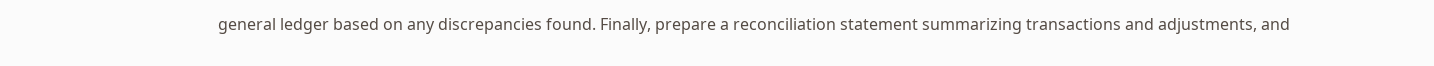general ledger based on any discrepancies found. Finally, prepare a reconciliation statement summarizing transactions and adjustments, and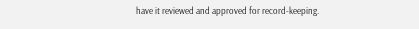have it reviewed and approved for record-keeping.